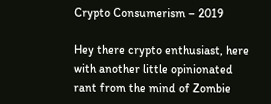Crypto Consumerism – 2019

Hey there crypto enthusiast, here with another little opinionated rant from the mind of Zombie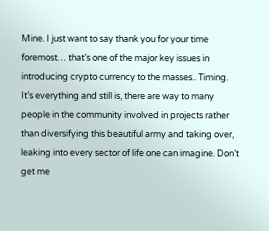Mine. I just want to say thank you for your time foremost… that’s one of the major key issues in introducing crypto currency to the masses.. Timing. It’s everything and still is, there are way to many people in the community involved in projects rather than diversifying this beautiful army and taking over, leaking into every sector of life one can imagine. Don’t get me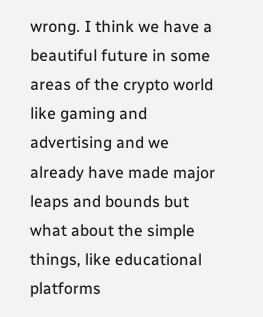wrong. I think we have a beautiful future in some areas of the crypto world like gaming and advertising and we already have made major leaps and bounds but what about the simple things, like educational platforms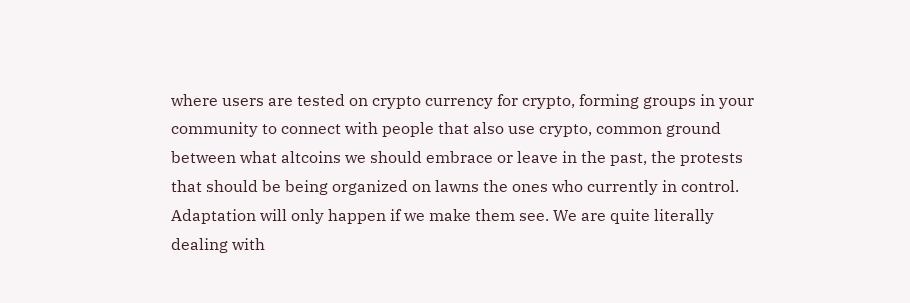where users are tested on crypto currency for crypto, forming groups in your community to connect with people that also use crypto, common ground between what altcoins we should embrace or leave in the past, the protests that should be being organized on lawns the ones who currently in control. Adaptation will only happen if we make them see. We are quite literally dealing with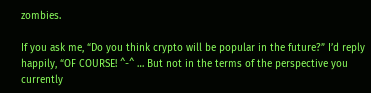zombies.

If you ask me, “Do you think crypto will be popular in the future?” I’d reply happily, “OF COURSE! ^-^ … But not in the terms of the perspective you currently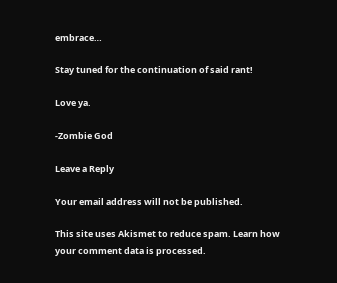embrace…

Stay tuned for the continuation of said rant!

Love ya.

-Zombie God

Leave a Reply

Your email address will not be published.

This site uses Akismet to reduce spam. Learn how your comment data is processed.